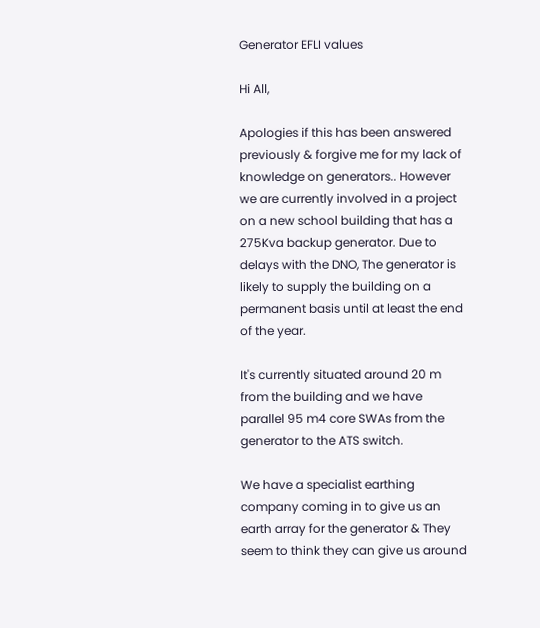Generator EFLI values

Hi All,

Apologies if this has been answered previously & forgive me for my lack of knowledge on generators.. However we are currently involved in a project on a new school building that has a 275Kva backup generator. Due to delays with the DNO, The generator is likely to supply the building on a permanent basis until at least the end of the year.

It's currently situated around 20 m from the building and we have parallel 95 m4 core SWAs from the generator to the ATS switch.

We have a specialist earthing company coming in to give us an earth array for the generator & They seem to think they can give us around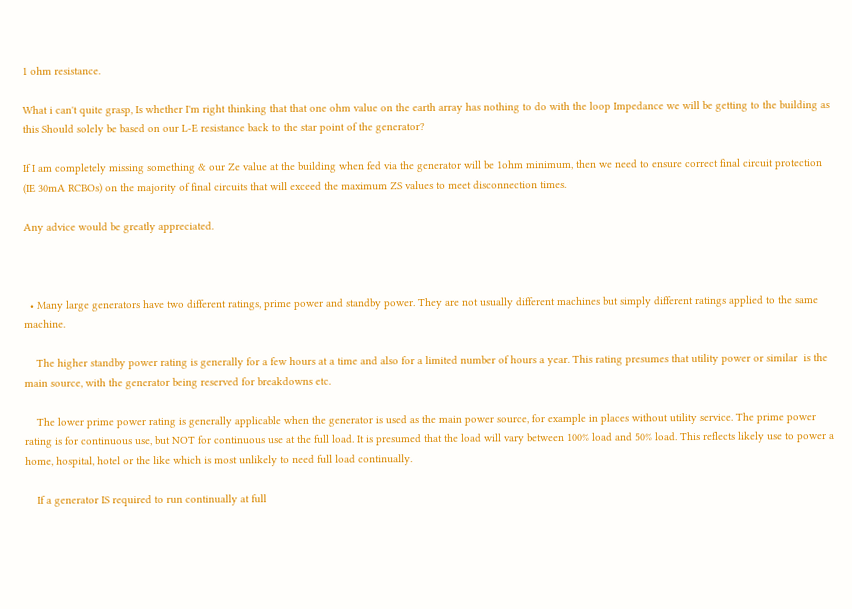1 ohm resistance.

What i can't quite grasp, Is whether I'm right thinking that that one ohm value on the earth array has nothing to do with the loop Impedance we will be getting to the building as this Should solely be based on our L-E resistance back to the star point of the generator?

If I am completely missing something & our Ze value at the building when fed via the generator will be 1ohm minimum, then we need to ensure correct final circuit protection (IE 30mA RCBOs) on the majority of final circuits that will exceed the maximum ZS values to meet disconnection times.

Any advice would be greatly appreciated.



  • Many large generators have two different ratings, prime power and standby power. They are not usually different machines but simply different ratings applied to the same machine.

    The higher standby power rating is generally for a few hours at a time and also for a limited number of hours a year. This rating presumes that utility power or similar  is the main source, with the generator being reserved for breakdowns etc.

    The lower prime power rating is generally applicable when the generator is used as the main power source, for example in places without utility service. The prime power rating is for continuous use, but NOT for continuous use at the full load. It is presumed that the load will vary between 100% load and 50% load. This reflects likely use to power a home, hospital, hotel or the like which is most unlikely to need full load continually.

    If a generator IS required to run continually at full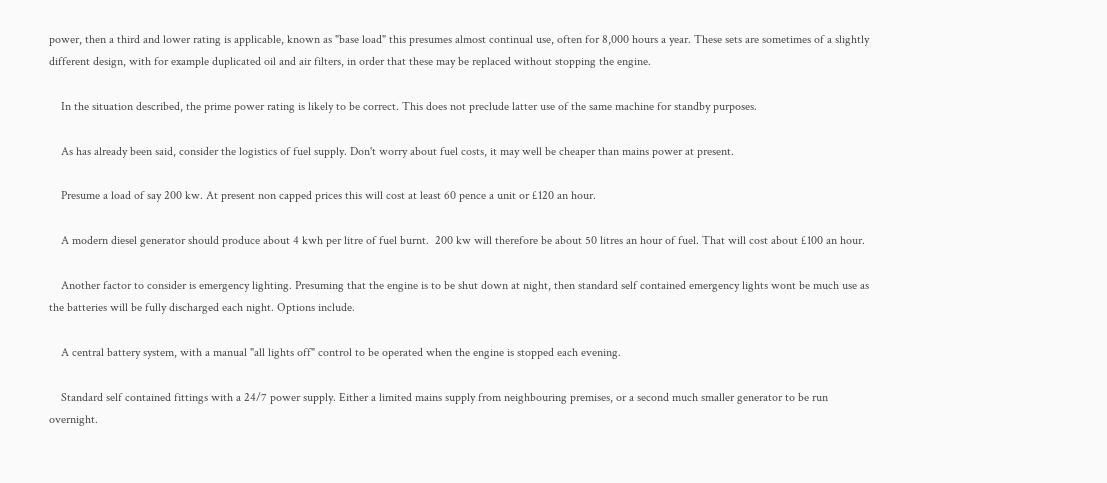power, then a third and lower rating is applicable, known as "base load" this presumes almost continual use, often for 8,000 hours a year. These sets are sometimes of a slightly different design, with for example duplicated oil and air filters, in order that these may be replaced without stopping the engine.

    In the situation described, the prime power rating is likely to be correct. This does not preclude latter use of the same machine for standby purposes.

    As has already been said, consider the logistics of fuel supply. Don't worry about fuel costs, it may well be cheaper than mains power at present.

    Presume a load of say 200 kw. At present non capped prices this will cost at least 60 pence a unit or £120 an hour.

    A modern diesel generator should produce about 4 kwh per litre of fuel burnt.  200 kw will therefore be about 50 litres an hour of fuel. That will cost about £100 an hour.

    Another factor to consider is emergency lighting. Presuming that the engine is to be shut down at night, then standard self contained emergency lights wont be much use as the batteries will be fully discharged each night. Options include.

    A central battery system, with a manual "all lights off" control to be operated when the engine is stopped each evening.

    Standard self contained fittings with a 24/7 power supply. Either a limited mains supply from neighbouring premises, or a second much smaller generator to be run overnight.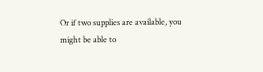Or if two supplies are available, you might be able to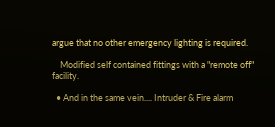argue that no other emergency lighting is required.

    Modified self contained fittings with a "remote off" facility.

  • And in the same vein.... Intruder & Fire alarm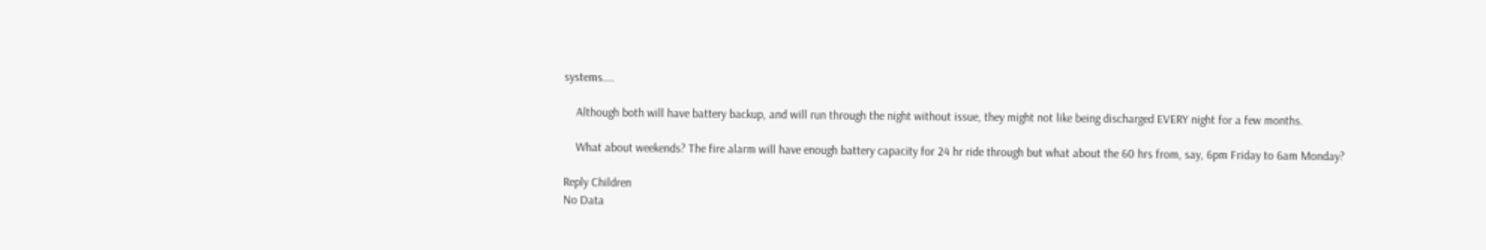systems....

    Although both will have battery backup, and will run through the night without issue, they might not like being discharged EVERY night for a few months.

    What about weekends? The fire alarm will have enough battery capacity for 24 hr ride through but what about the 60 hrs from, say, 6pm Friday to 6am Monday?

Reply Children
No Data